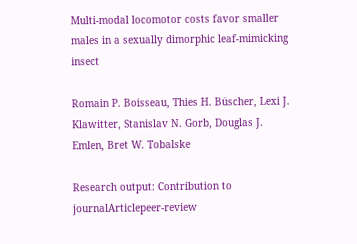Multi-modal locomotor costs favor smaller males in a sexually dimorphic leaf-mimicking insect

Romain P. Boisseau, Thies H. Büscher, Lexi J. Klawitter, Stanislav N. Gorb, Douglas J. Emlen, Bret W. Tobalske

Research output: Contribution to journalArticlepeer-review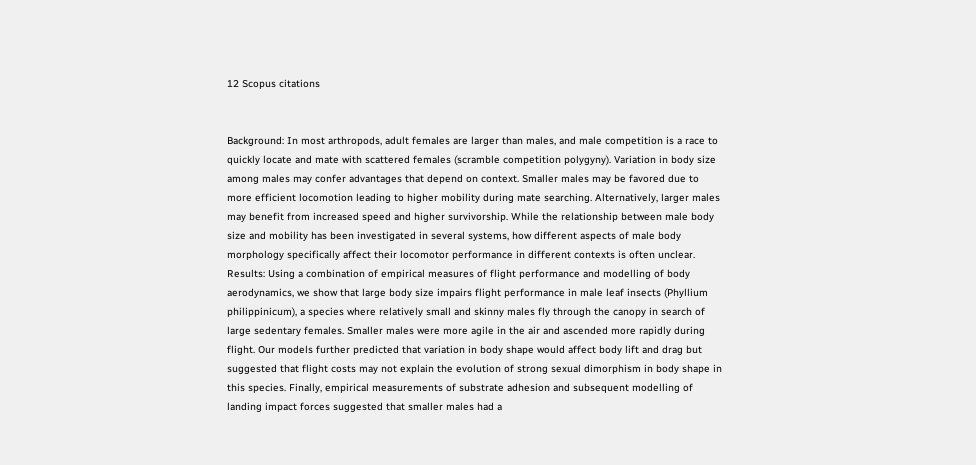12 Scopus citations


Background: In most arthropods, adult females are larger than males, and male competition is a race to quickly locate and mate with scattered females (scramble competition polygyny). Variation in body size among males may confer advantages that depend on context. Smaller males may be favored due to more efficient locomotion leading to higher mobility during mate searching. Alternatively, larger males may benefit from increased speed and higher survivorship. While the relationship between male body size and mobility has been investigated in several systems, how different aspects of male body morphology specifically affect their locomotor performance in different contexts is often unclear. Results: Using a combination of empirical measures of flight performance and modelling of body aerodynamics, we show that large body size impairs flight performance in male leaf insects (Phyllium philippinicum), a species where relatively small and skinny males fly through the canopy in search of large sedentary females. Smaller males were more agile in the air and ascended more rapidly during flight. Our models further predicted that variation in body shape would affect body lift and drag but suggested that flight costs may not explain the evolution of strong sexual dimorphism in body shape in this species. Finally, empirical measurements of substrate adhesion and subsequent modelling of landing impact forces suggested that smaller males had a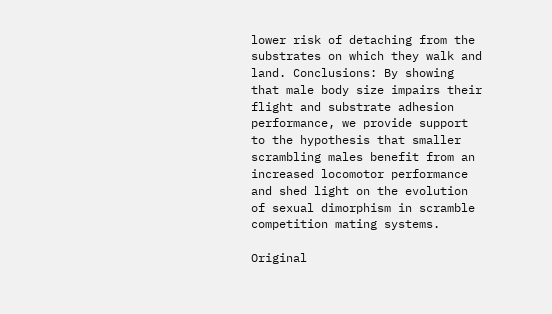lower risk of detaching from the substrates on which they walk and land. Conclusions: By showing that male body size impairs their flight and substrate adhesion performance, we provide support to the hypothesis that smaller scrambling males benefit from an increased locomotor performance and shed light on the evolution of sexual dimorphism in scramble competition mating systems.

Original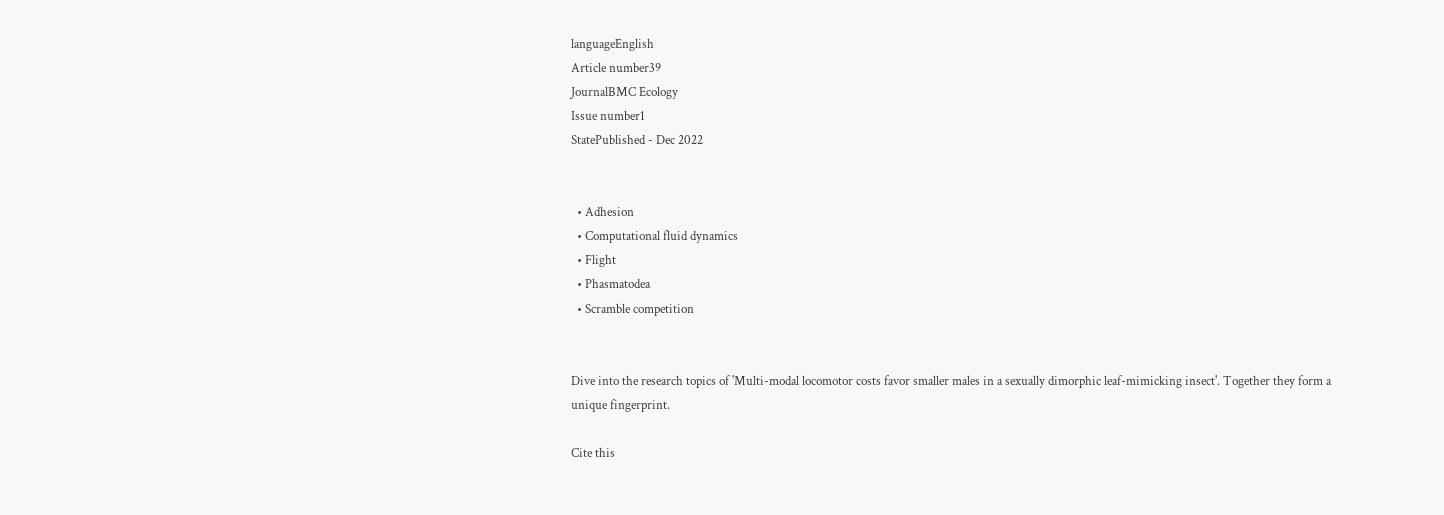languageEnglish
Article number39
JournalBMC Ecology
Issue number1
StatePublished - Dec 2022


  • Adhesion
  • Computational fluid dynamics
  • Flight
  • Phasmatodea
  • Scramble competition


Dive into the research topics of 'Multi-modal locomotor costs favor smaller males in a sexually dimorphic leaf-mimicking insect'. Together they form a unique fingerprint.

Cite this